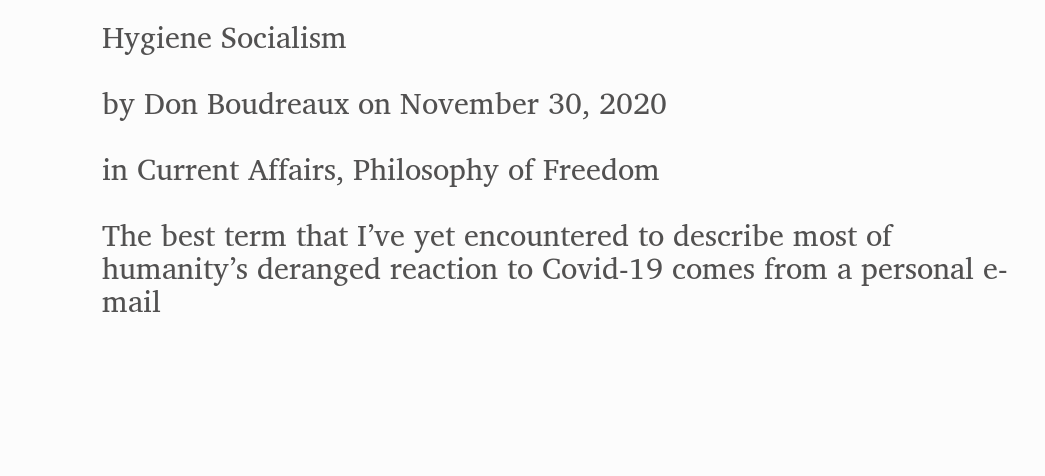Hygiene Socialism

by Don Boudreaux on November 30, 2020

in Current Affairs, Philosophy of Freedom

The best term that I’ve yet encountered to describe most of humanity’s deranged reaction to Covid-19 comes from a personal e-mail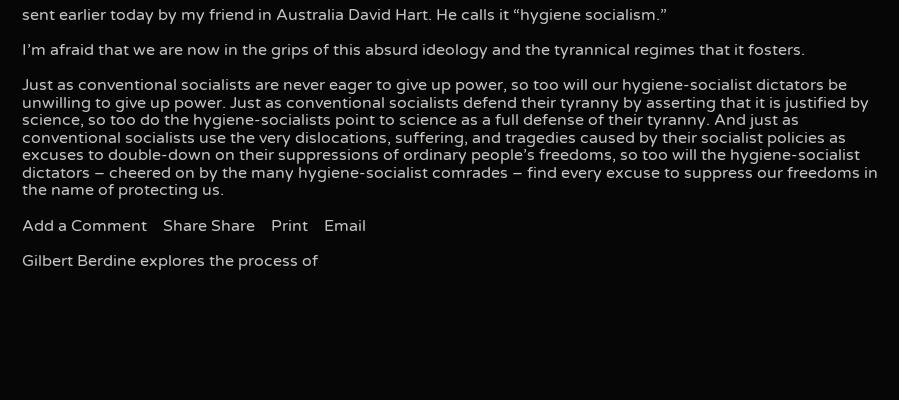sent earlier today by my friend in Australia David Hart. He calls it “hygiene socialism.”

I’m afraid that we are now in the grips of this absurd ideology and the tyrannical regimes that it fosters.

Just as conventional socialists are never eager to give up power, so too will our hygiene-socialist dictators be unwilling to give up power. Just as conventional socialists defend their tyranny by asserting that it is justified by science, so too do the hygiene-socialists point to science as a full defense of their tyranny. And just as conventional socialists use the very dislocations, suffering, and tragedies caused by their socialist policies as excuses to double-down on their suppressions of ordinary people’s freedoms, so too will the hygiene-socialist dictators – cheered on by the many hygiene-socialist comrades – find every excuse to suppress our freedoms in the name of protecting us.

Add a Comment    Share Share    Print    Email

Gilbert Berdine explores the process of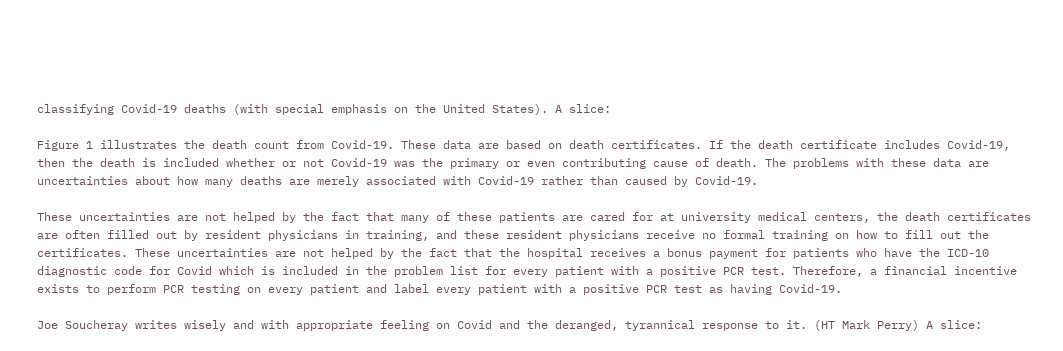classifying Covid-19 deaths (with special emphasis on the United States). A slice:

Figure 1 illustrates the death count from Covid-19. These data are based on death certificates. If the death certificate includes Covid-19, then the death is included whether or not Covid-19 was the primary or even contributing cause of death. The problems with these data are uncertainties about how many deaths are merely associated with Covid-19 rather than caused by Covid-19.

These uncertainties are not helped by the fact that many of these patients are cared for at university medical centers, the death certificates are often filled out by resident physicians in training, and these resident physicians receive no formal training on how to fill out the certificates. These uncertainties are not helped by the fact that the hospital receives a bonus payment for patients who have the ICD-10 diagnostic code for Covid which is included in the problem list for every patient with a positive PCR test. Therefore, a financial incentive exists to perform PCR testing on every patient and label every patient with a positive PCR test as having Covid-19.

Joe Soucheray writes wisely and with appropriate feeling on Covid and the deranged, tyrannical response to it. (HT Mark Perry) A slice: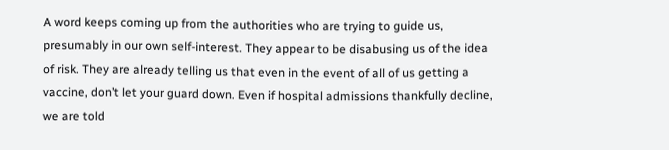A word keeps coming up from the authorities who are trying to guide us, presumably in our own self-interest. They appear to be disabusing us of the idea of risk. They are already telling us that even in the event of all of us getting a vaccine, don’t let your guard down. Even if hospital admissions thankfully decline, we are told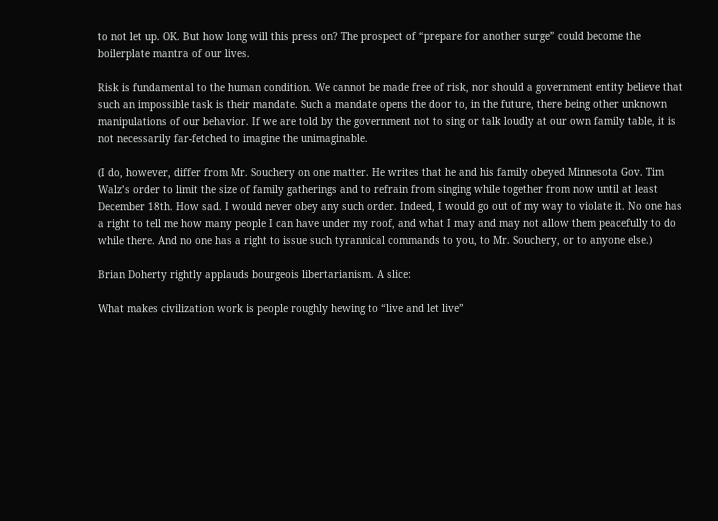to not let up. OK. But how long will this press on? The prospect of “prepare for another surge” could become the boilerplate mantra of our lives.

Risk is fundamental to the human condition. We cannot be made free of risk, nor should a government entity believe that such an impossible task is their mandate. Such a mandate opens the door to, in the future, there being other unknown manipulations of our behavior. If we are told by the government not to sing or talk loudly at our own family table, it is not necessarily far-fetched to imagine the unimaginable.

(I do, however, differ from Mr. Souchery on one matter. He writes that he and his family obeyed Minnesota Gov. Tim Walz’s order to limit the size of family gatherings and to refrain from singing while together from now until at least December 18th. How sad. I would never obey any such order. Indeed, I would go out of my way to violate it. No one has a right to tell me how many people I can have under my roof, and what I may and may not allow them peacefully to do while there. And no one has a right to issue such tyrannical commands to you, to Mr. Souchery, or to anyone else.)

Brian Doherty rightly applauds bourgeois libertarianism. A slice:

What makes civilization work is people roughly hewing to “live and let live”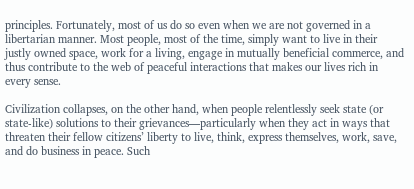principles. Fortunately, most of us do so even when we are not governed in a libertarian manner. Most people, most of the time, simply want to live in their justly owned space, work for a living, engage in mutually beneficial commerce, and thus contribute to the web of peaceful interactions that makes our lives rich in every sense.

Civilization collapses, on the other hand, when people relentlessly seek state (or state-like) solutions to their grievances—particularly when they act in ways that threaten their fellow citizens’ liberty to live, think, express themselves, work, save, and do business in peace. Such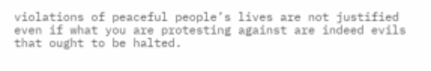violations of peaceful people’s lives are not justified even if what you are protesting against are indeed evils that ought to be halted.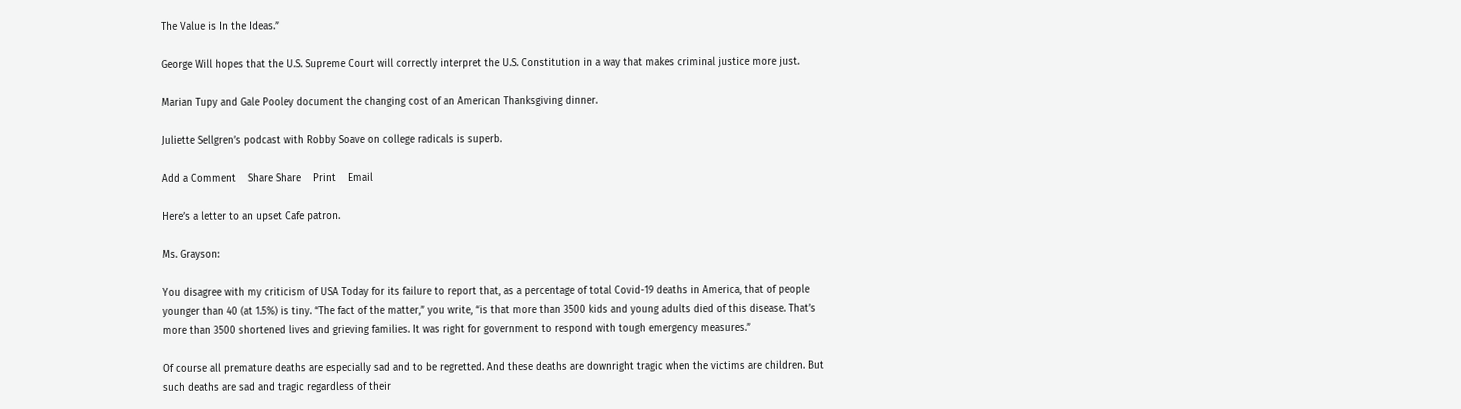The Value is In the Ideas.”

George Will hopes that the U.S. Supreme Court will correctly interpret the U.S. Constitution in a way that makes criminal justice more just.

Marian Tupy and Gale Pooley document the changing cost of an American Thanksgiving dinner.

Juliette Sellgren’s podcast with Robby Soave on college radicals is superb.

Add a Comment    Share Share    Print    Email

Here’s a letter to an upset Cafe patron.

Ms. Grayson:

You disagree with my criticism of USA Today for its failure to report that, as a percentage of total Covid-19 deaths in America, that of people younger than 40 (at 1.5%) is tiny. “The fact of the matter,” you write, “is that more than 3500 kids and young adults died of this disease. That’s more than 3500 shortened lives and grieving families. It was right for government to respond with tough emergency measures.”

Of course all premature deaths are especially sad and to be regretted. And these deaths are downright tragic when the victims are children. But such deaths are sad and tragic regardless of their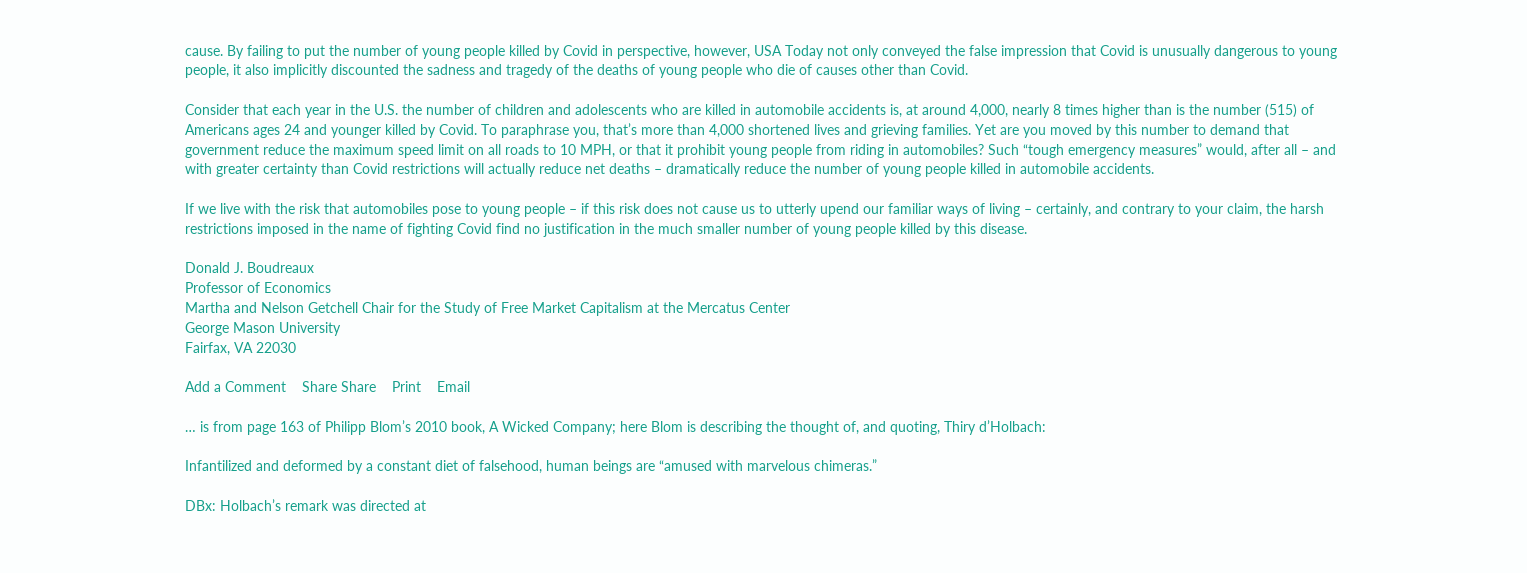cause. By failing to put the number of young people killed by Covid in perspective, however, USA Today not only conveyed the false impression that Covid is unusually dangerous to young people, it also implicitly discounted the sadness and tragedy of the deaths of young people who die of causes other than Covid.

Consider that each year in the U.S. the number of children and adolescents who are killed in automobile accidents is, at around 4,000, nearly 8 times higher than is the number (515) of Americans ages 24 and younger killed by Covid. To paraphrase you, that’s more than 4,000 shortened lives and grieving families. Yet are you moved by this number to demand that government reduce the maximum speed limit on all roads to 10 MPH, or that it prohibit young people from riding in automobiles? Such “tough emergency measures” would, after all – and with greater certainty than Covid restrictions will actually reduce net deaths – dramatically reduce the number of young people killed in automobile accidents.

If we live with the risk that automobiles pose to young people – if this risk does not cause us to utterly upend our familiar ways of living – certainly, and contrary to your claim, the harsh restrictions imposed in the name of fighting Covid find no justification in the much smaller number of young people killed by this disease.

Donald J. Boudreaux
Professor of Economics
Martha and Nelson Getchell Chair for the Study of Free Market Capitalism at the Mercatus Center
George Mason University
Fairfax, VA 22030

Add a Comment    Share Share    Print    Email

… is from page 163 of Philipp Blom’s 2010 book, A Wicked Company; here Blom is describing the thought of, and quoting, Thiry d’Holbach:

Infantilized and deformed by a constant diet of falsehood, human beings are “amused with marvelous chimeras.”

DBx: Holbach’s remark was directed at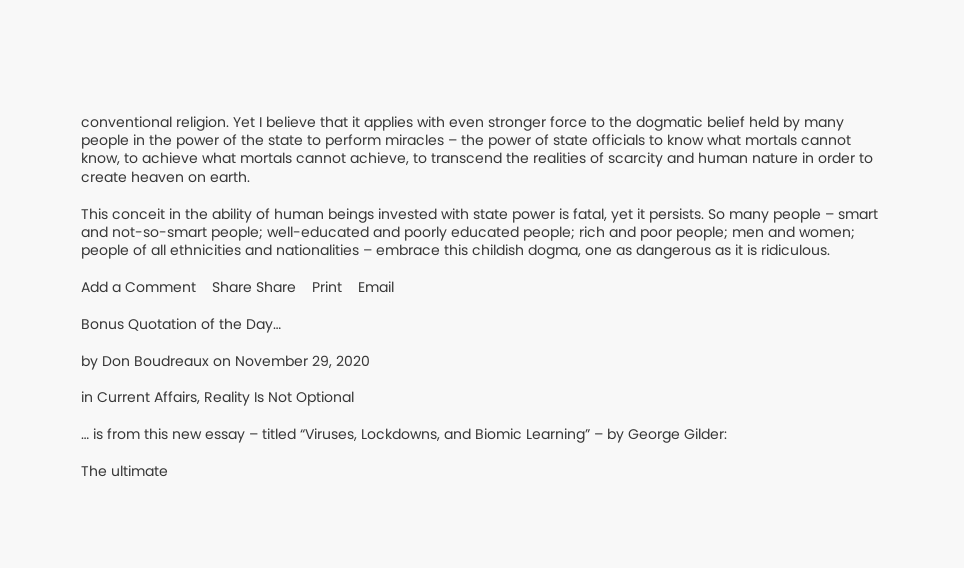conventional religion. Yet I believe that it applies with even stronger force to the dogmatic belief held by many people in the power of the state to perform miracles – the power of state officials to know what mortals cannot know, to achieve what mortals cannot achieve, to transcend the realities of scarcity and human nature in order to create heaven on earth.

This conceit in the ability of human beings invested with state power is fatal, yet it persists. So many people – smart and not-so-smart people; well-educated and poorly educated people; rich and poor people; men and women; people of all ethnicities and nationalities – embrace this childish dogma, one as dangerous as it is ridiculous.

Add a Comment    Share Share    Print    Email

Bonus Quotation of the Day…

by Don Boudreaux on November 29, 2020

in Current Affairs, Reality Is Not Optional

… is from this new essay – titled “Viruses, Lockdowns, and Biomic Learning” – by George Gilder:

The ultimate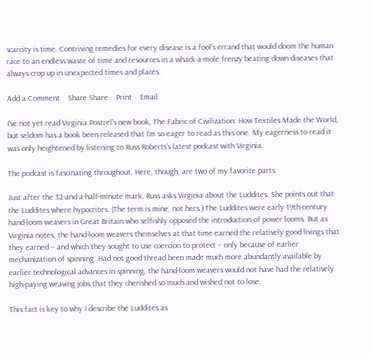scarcity is time. Contriving remedies for every disease is a fool’s errand that would doom the human race to an endless waste of time and resources in a whack-a-mole frenzy beating down diseases that always crop up in unexpected times and places.

Add a Comment    Share Share    Print    Email

I’ve not yet read Virginia Postrel’s new book, The Fabric of Civilization: How Textiles Made the World, but seldom has a book been released that I’m so eager to read as this one. My eagerness to read it was only heightened by listening to Russ Roberts’s latest podcast with Virginia.

The podcast is fascinating throughout. Here, though, are two of my favorite parts.

Just after the 32-and-a-half-minute mark, Russ asks Virginia about the Luddites. She points out that the Luddites where hypocrites. (The term is mine, not hers.) The Luddites were early 19th-century hand-loom weavers in Great Britain who selfishly opposed the introduction of power looms. But as Virginia notes, the hand-loom weavers themselves at that time earned the relatively good livings that they earned – and which they sought to use coercion to protect – only because of earlier mechanization of spinning. Had not good thread been made much more abundantly available by earlier technological advances in spinning, the hand-loom weavers would not have had the relatively high-paying weaving jobs that they cherished so much and wished not to lose.

This fact is key to why I describe the Luddites as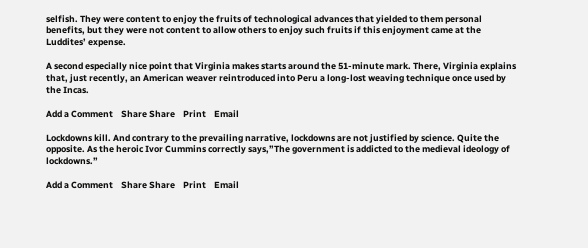selfish. They were content to enjoy the fruits of technological advances that yielded to them personal benefits, but they were not content to allow others to enjoy such fruits if this enjoyment came at the Luddites’ expense.

A second especially nice point that Virginia makes starts around the 51-minute mark. There, Virginia explains that, just recently, an American weaver reintroduced into Peru a long-lost weaving technique once used by the Incas.

Add a Comment    Share Share    Print    Email

Lockdowns kill. And contrary to the prevailing narrative, lockdowns are not justified by science. Quite the opposite. As the heroic Ivor Cummins correctly says,”The government is addicted to the medieval ideology of lockdowns.”

Add a Comment    Share Share    Print    Email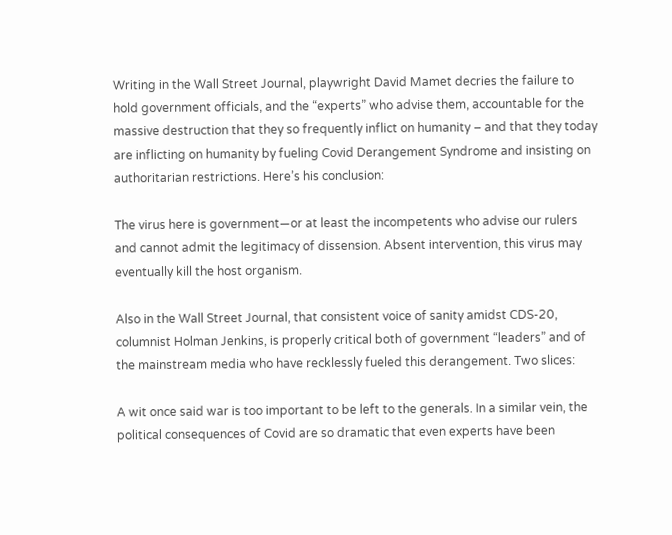Writing in the Wall Street Journal, playwright David Mamet decries the failure to hold government officials, and the “experts” who advise them, accountable for the massive destruction that they so frequently inflict on humanity – and that they today are inflicting on humanity by fueling Covid Derangement Syndrome and insisting on authoritarian restrictions. Here’s his conclusion:

The virus here is government—or at least the incompetents who advise our rulers and cannot admit the legitimacy of dissension. Absent intervention, this virus may eventually kill the host organism.

Also in the Wall Street Journal, that consistent voice of sanity amidst CDS-20, columnist Holman Jenkins, is properly critical both of government “leaders” and of the mainstream media who have recklessly fueled this derangement. Two slices:

A wit once said war is too important to be left to the generals. In a similar vein, the political consequences of Covid are so dramatic that even experts have been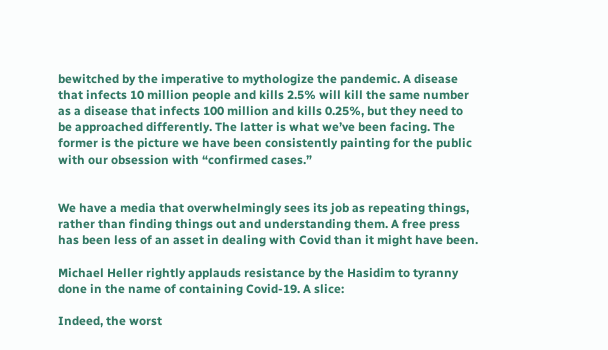bewitched by the imperative to mythologize the pandemic. A disease that infects 10 million people and kills 2.5% will kill the same number as a disease that infects 100 million and kills 0.25%, but they need to be approached differently. The latter is what we’ve been facing. The former is the picture we have been consistently painting for the public with our obsession with “confirmed cases.”


We have a media that overwhelmingly sees its job as repeating things, rather than finding things out and understanding them. A free press has been less of an asset in dealing with Covid than it might have been.

Michael Heller rightly applauds resistance by the Hasidim to tyranny done in the name of containing Covid-19. A slice:

Indeed, the worst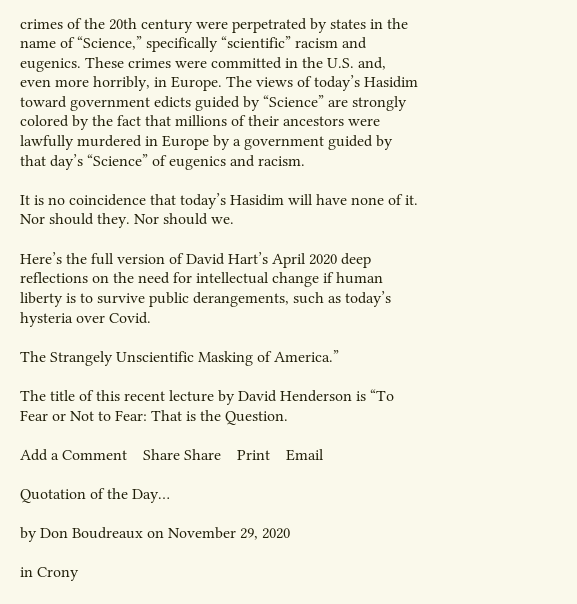crimes of the 20th century were perpetrated by states in the name of “Science,” specifically “scientific” racism and eugenics. These crimes were committed in the U.S. and, even more horribly, in Europe. The views of today’s Hasidim toward government edicts guided by “Science” are strongly colored by the fact that millions of their ancestors were lawfully murdered in Europe by a government guided by that day’s “Science” of eugenics and racism.

It is no coincidence that today’s Hasidim will have none of it. Nor should they. Nor should we.

Here’s the full version of David Hart’s April 2020 deep reflections on the need for intellectual change if human liberty is to survive public derangements, such as today’s hysteria over Covid.

The Strangely Unscientific Masking of America.”

The title of this recent lecture by David Henderson is “To Fear or Not to Fear: That is the Question.

Add a Comment    Share Share    Print    Email

Quotation of the Day…

by Don Boudreaux on November 29, 2020

in Crony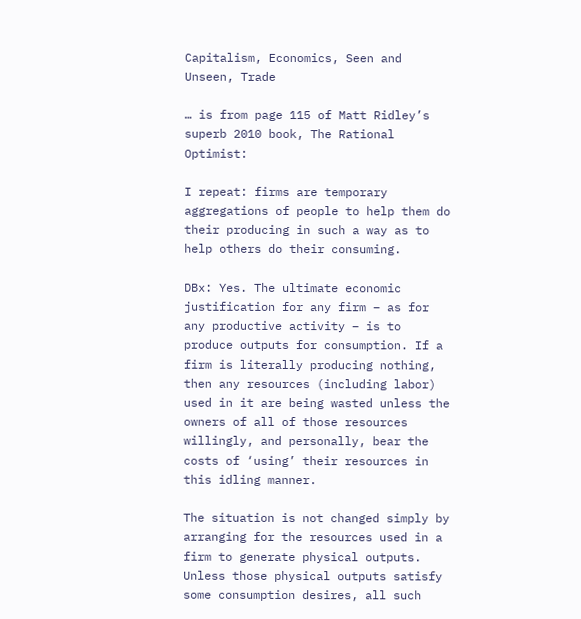Capitalism, Economics, Seen and Unseen, Trade

… is from page 115 of Matt Ridley’s superb 2010 book, The Rational Optimist:

I repeat: firms are temporary aggregations of people to help them do their producing in such a way as to help others do their consuming.

DBx: Yes. The ultimate economic justification for any firm – as for any productive activity – is to produce outputs for consumption. If a firm is literally producing nothing, then any resources (including labor) used in it are being wasted unless the owners of all of those resources willingly, and personally, bear the costs of ‘using’ their resources in this idling manner.

The situation is not changed simply by arranging for the resources used in a firm to generate physical outputs. Unless those physical outputs satisfy some consumption desires, all such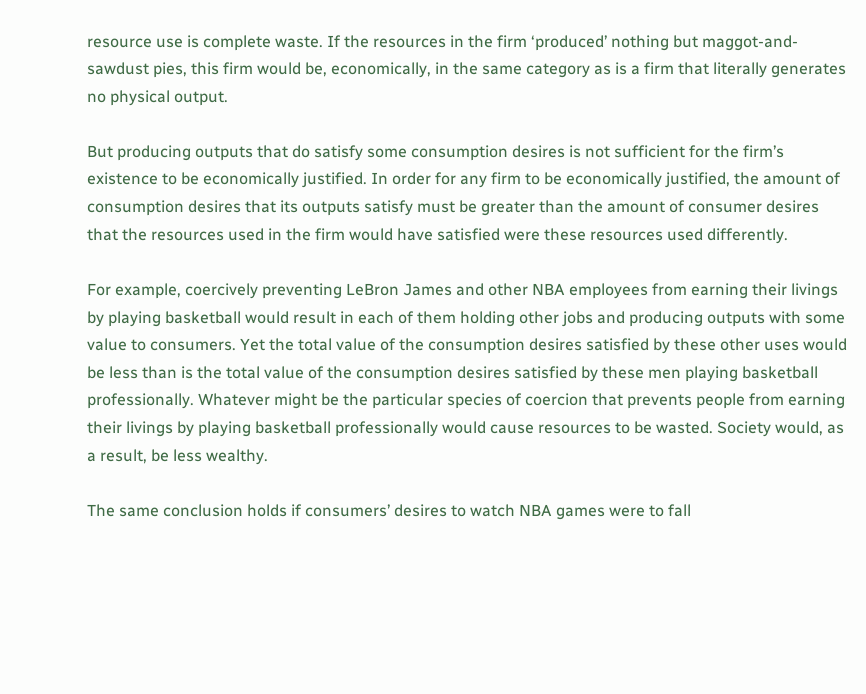resource use is complete waste. If the resources in the firm ‘produced’ nothing but maggot-and-sawdust pies, this firm would be, economically, in the same category as is a firm that literally generates no physical output.

But producing outputs that do satisfy some consumption desires is not sufficient for the firm’s existence to be economically justified. In order for any firm to be economically justified, the amount of consumption desires that its outputs satisfy must be greater than the amount of consumer desires that the resources used in the firm would have satisfied were these resources used differently.

For example, coercively preventing LeBron James and other NBA employees from earning their livings by playing basketball would result in each of them holding other jobs and producing outputs with some value to consumers. Yet the total value of the consumption desires satisfied by these other uses would be less than is the total value of the consumption desires satisfied by these men playing basketball professionally. Whatever might be the particular species of coercion that prevents people from earning their livings by playing basketball professionally would cause resources to be wasted. Society would, as a result, be less wealthy.

The same conclusion holds if consumers’ desires to watch NBA games were to fall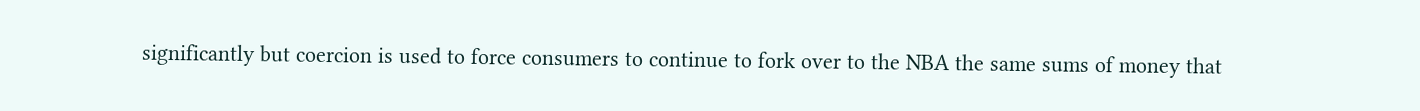significantly but coercion is used to force consumers to continue to fork over to the NBA the same sums of money that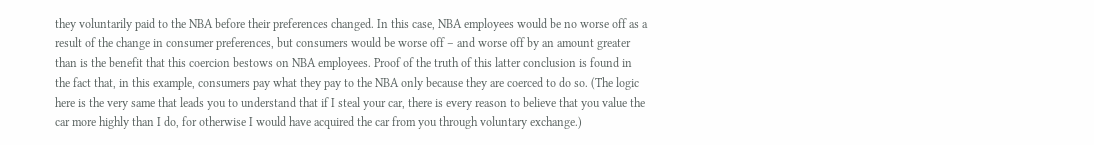they voluntarily paid to the NBA before their preferences changed. In this case, NBA employees would be no worse off as a result of the change in consumer preferences, but consumers would be worse off – and worse off by an amount greater than is the benefit that this coercion bestows on NBA employees. Proof of the truth of this latter conclusion is found in the fact that, in this example, consumers pay what they pay to the NBA only because they are coerced to do so. (The logic here is the very same that leads you to understand that if I steal your car, there is every reason to believe that you value the car more highly than I do, for otherwise I would have acquired the car from you through voluntary exchange.)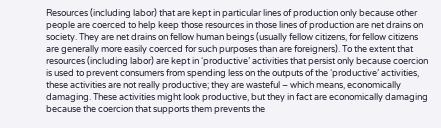Resources (including labor) that are kept in particular lines of production only because other people are coerced to help keep those resources in those lines of production are net drains on society. They are net drains on fellow human beings (usually fellow citizens, for fellow citizens are generally more easily coerced for such purposes than are foreigners). To the extent that resources (including labor) are kept in ‘productive’ activities that persist only because coercion is used to prevent consumers from spending less on the outputs of the ‘productive’ activities, these activities are not really productive; they are wasteful – which means, economically damaging. These activities might look productive, but they in fact are economically damaging because the coercion that supports them prevents the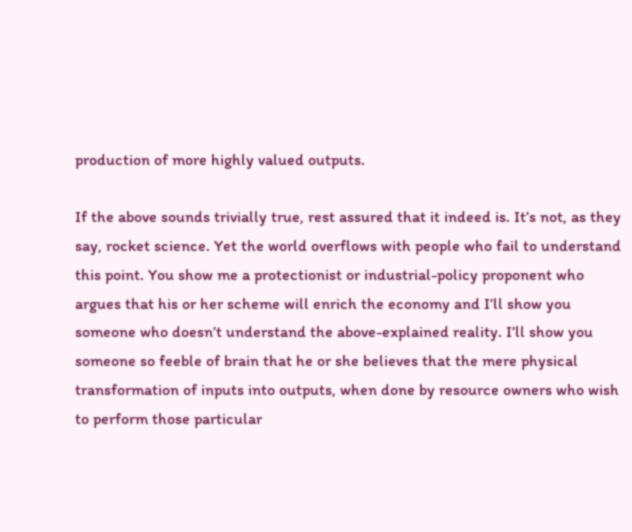production of more highly valued outputs.

If the above sounds trivially true, rest assured that it indeed is. It’s not, as they say, rocket science. Yet the world overflows with people who fail to understand this point. You show me a protectionist or industrial-policy proponent who argues that his or her scheme will enrich the economy and I’ll show you someone who doesn’t understand the above-explained reality. I’ll show you someone so feeble of brain that he or she believes that the mere physical transformation of inputs into outputs, when done by resource owners who wish to perform those particular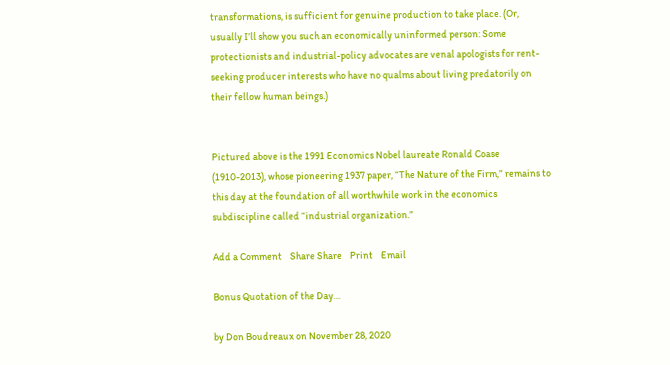transformations, is sufficient for genuine production to take place. (Or, usually I’ll show you such an economically uninformed person: Some protectionists and industrial-policy advocates are venal apologists for rent-seeking producer interests who have no qualms about living predatorily on their fellow human beings.)


Pictured above is the 1991 Economics Nobel laureate Ronald Coase (1910-2013), whose pioneering 1937 paper, “The Nature of the Firm,” remains to this day at the foundation of all worthwhile work in the economics subdiscipline called “industrial organization.”

Add a Comment    Share Share    Print    Email

Bonus Quotation of the Day…

by Don Boudreaux on November 28, 2020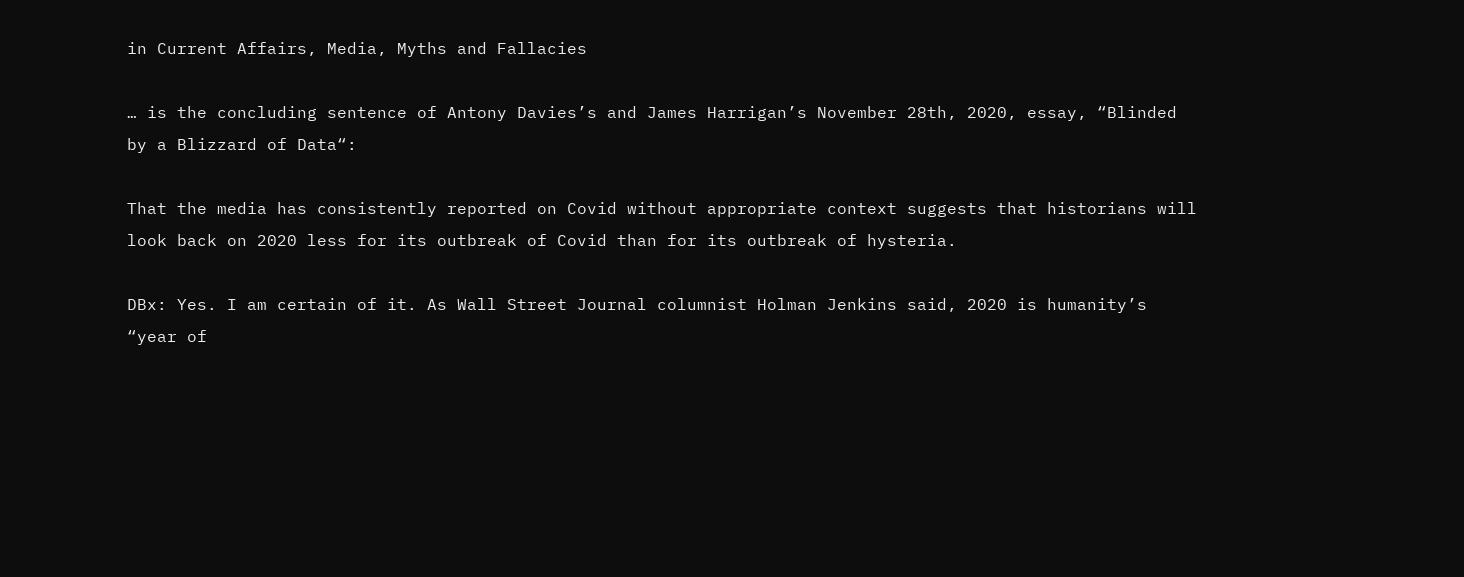in Current Affairs, Media, Myths and Fallacies

… is the concluding sentence of Antony Davies’s and James Harrigan’s November 28th, 2020, essay, “Blinded by a Blizzard of Data“:

That the media has consistently reported on Covid without appropriate context suggests that historians will look back on 2020 less for its outbreak of Covid than for its outbreak of hysteria.

DBx: Yes. I am certain of it. As Wall Street Journal columnist Holman Jenkins said, 2020 is humanity’s “year of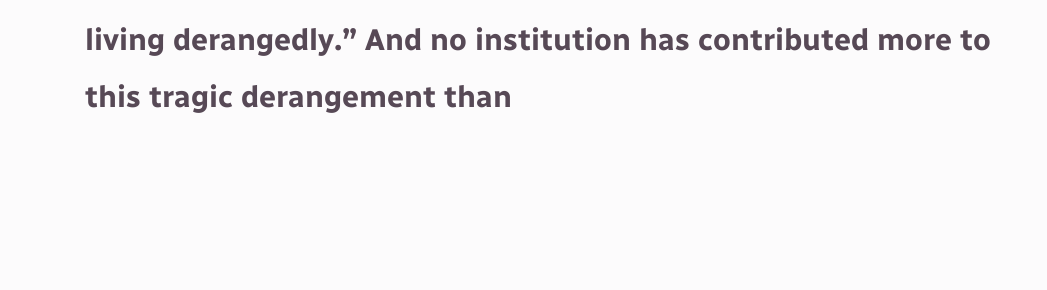living derangedly.” And no institution has contributed more to this tragic derangement than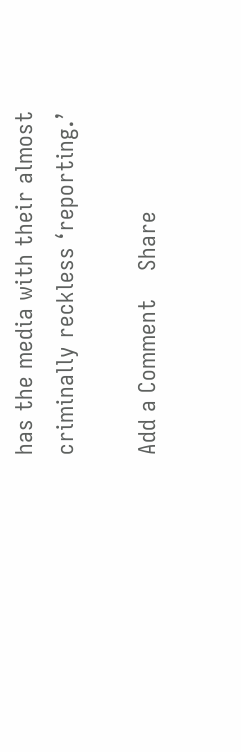has the media with their almost criminally reckless ‘reporting.’

Add a Comment    Share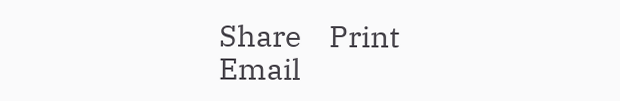Share    Print    Email